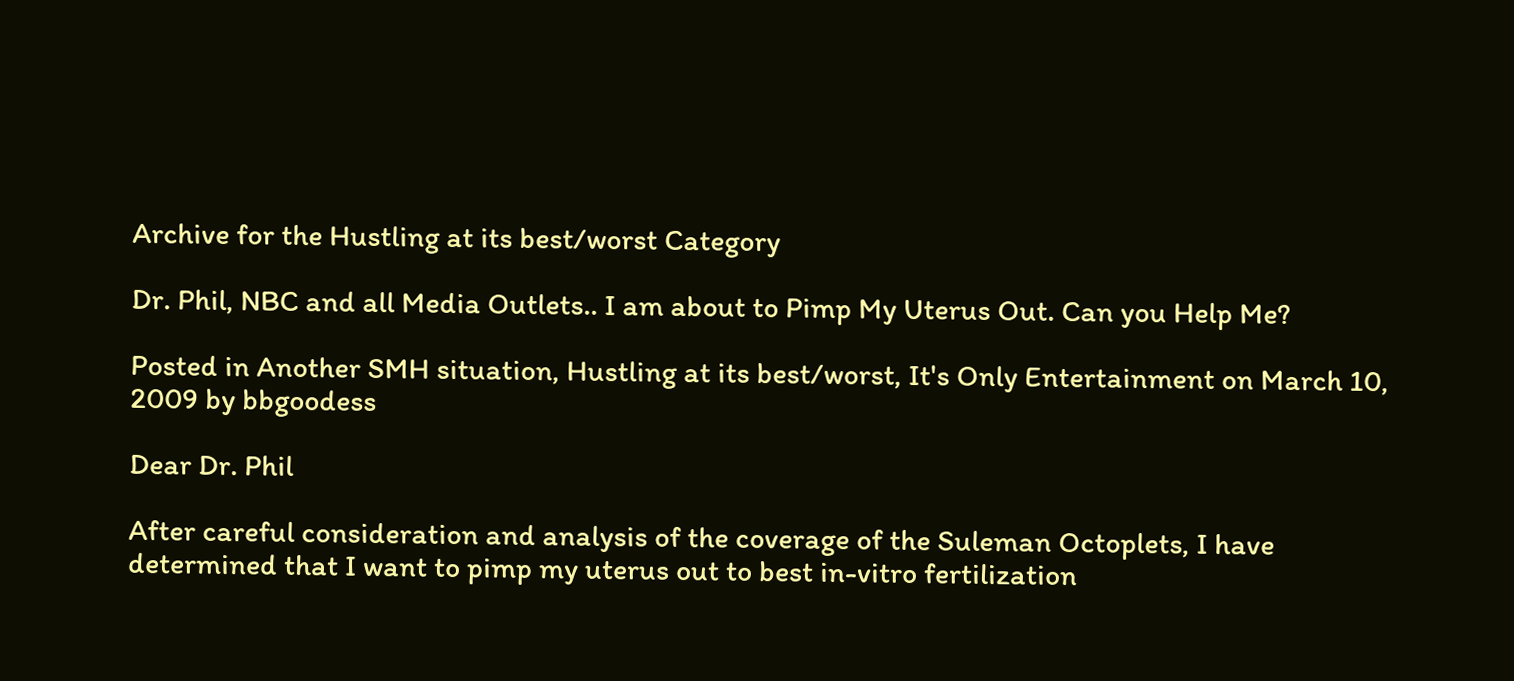Archive for the Hustling at its best/worst Category

Dr. Phil, NBC and all Media Outlets.. I am about to Pimp My Uterus Out. Can you Help Me?

Posted in Another SMH situation, Hustling at its best/worst, It's Only Entertainment on March 10, 2009 by bbgoodess

Dear Dr. Phil

After careful consideration and analysis of the coverage of the Suleman Octoplets, I have determined that I want to pimp my uterus out to best in-vitro fertilization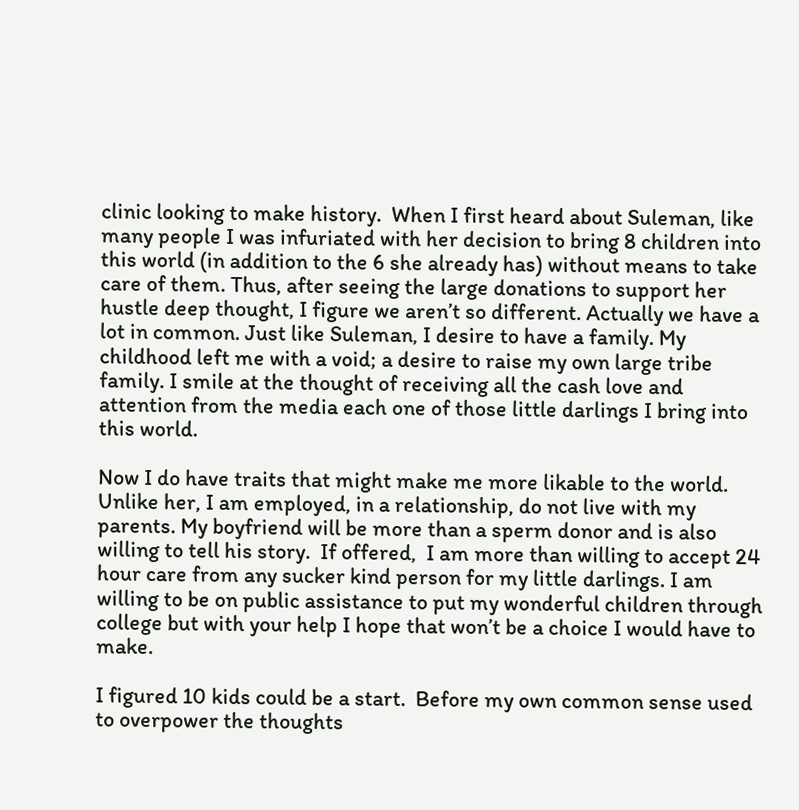clinic looking to make history.  When I first heard about Suleman, like many people I was infuriated with her decision to bring 8 children into this world (in addition to the 6 she already has) without means to take care of them. Thus, after seeing the large donations to support her hustle deep thought, I figure we aren’t so different. Actually we have a lot in common. Just like Suleman, I desire to have a family. My childhood left me with a void; a desire to raise my own large tribe family. I smile at the thought of receiving all the cash love and attention from the media each one of those little darlings I bring into this world.

Now I do have traits that might make me more likable to the world. Unlike her, I am employed, in a relationship, do not live with my parents. My boyfriend will be more than a sperm donor and is also willing to tell his story.  If offered,  I am more than willing to accept 24 hour care from any sucker kind person for my little darlings. I am willing to be on public assistance to put my wonderful children through college but with your help I hope that won’t be a choice I would have to make.

I figured 10 kids could be a start.  Before my own common sense used to overpower the thoughts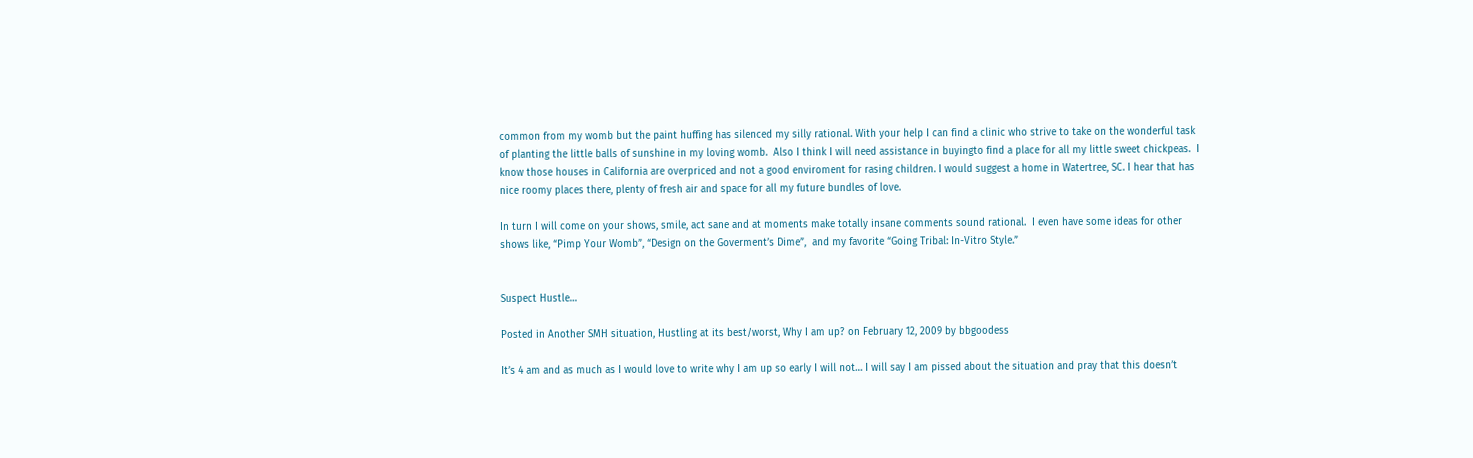common from my womb but the paint huffing has silenced my silly rational. With your help I can find a clinic who strive to take on the wonderful task of planting the little balls of sunshine in my loving womb.  Also I think I will need assistance in buyingto find a place for all my little sweet chickpeas.  I know those houses in California are overpriced and not a good enviroment for rasing children. I would suggest a home in Watertree, SC. I hear that has nice roomy places there, plenty of fresh air and space for all my future bundles of love.

In turn I will come on your shows, smile, act sane and at moments make totally insane comments sound rational.  I even have some ideas for other shows like, “Pimp Your Womb”, “Design on the Goverment’s Dime”,  and my favorite “Going Tribal: In-Vitro Style.”


Suspect Hustle…

Posted in Another SMH situation, Hustling at its best/worst, Why I am up? on February 12, 2009 by bbgoodess

It’s 4 am and as much as I would love to write why I am up so early I will not… I will say I am pissed about the situation and pray that this doesn’t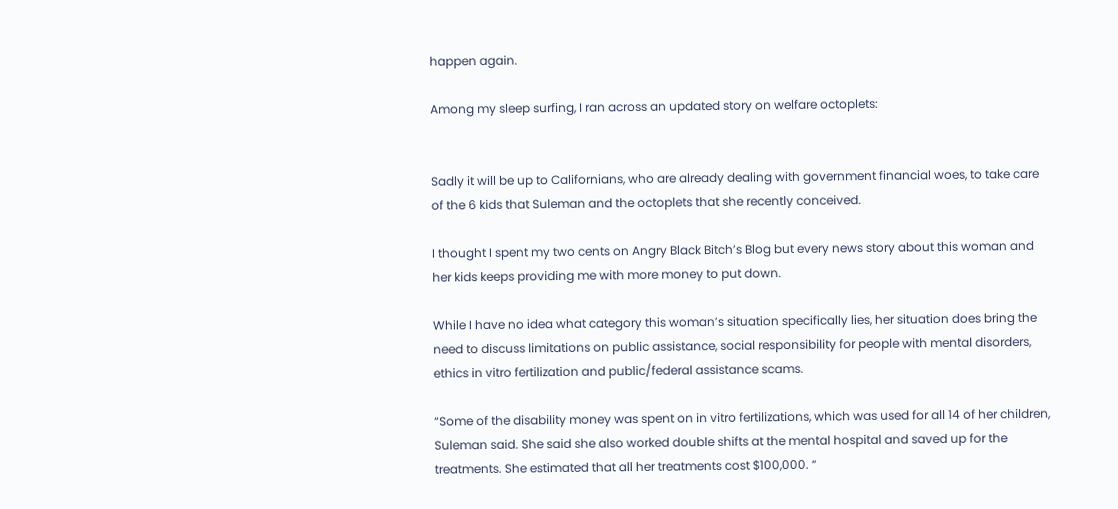happen again.

Among my sleep surfing, I ran across an updated story on welfare octoplets:


Sadly it will be up to Californians, who are already dealing with government financial woes, to take care of the 6 kids that Suleman and the octoplets that she recently conceived.

I thought I spent my two cents on Angry Black Bitch’s Blog but every news story about this woman and her kids keeps providing me with more money to put down.

While I have no idea what category this woman’s situation specifically lies, her situation does bring the need to discuss limitations on public assistance, social responsibility for people with mental disorders, ethics in vitro fertilization and public/federal assistance scams.

“Some of the disability money was spent on in vitro fertilizations, which was used for all 14 of her children, Suleman said. She said she also worked double shifts at the mental hospital and saved up for the treatments. She estimated that all her treatments cost $100,000. “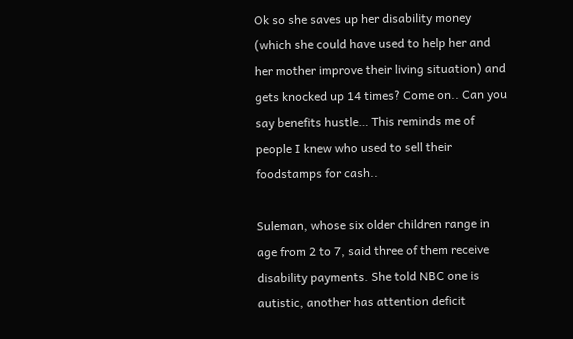Ok so she saves up her disability money (which she could have used to help her and her mother improve their living situation) and gets knocked up 14 times? Come on.. Can you say benefits hustle… This reminds me of people I knew who used to sell their foodstamps for cash..

Suleman, whose six older children range in age from 2 to 7, said three of them receive disability payments. She told NBC one is autistic, another has attention deficit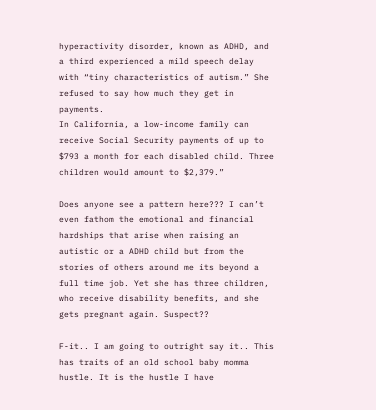hyperactivity disorder, known as ADHD, and a third experienced a mild speech delay with “tiny characteristics of autism.” She refused to say how much they get in payments.
In California, a low-income family can receive Social Security payments of up to $793 a month for each disabled child. Three children would amount to $2,379.”

Does anyone see a pattern here??? I can’t even fathom the emotional and financial hardships that arise when raising an autistic or a ADHD child but from the stories of others around me its beyond a full time job. Yet she has three children, who receive disability benefits, and she gets pregnant again. Suspect??

F-it.. I am going to outright say it.. This has traits of an old school baby momma hustle. It is the hustle I have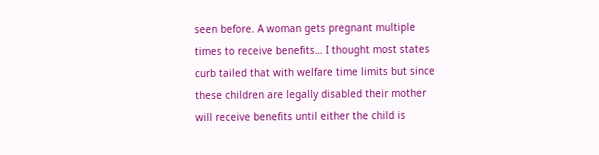seen before. A woman gets pregnant multiple times to receive benefits… I thought most states curb tailed that with welfare time limits but since these children are legally disabled their mother will receive benefits until either the child is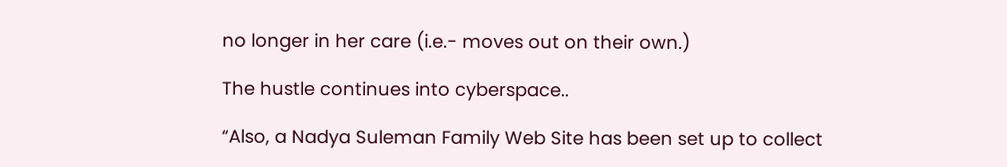no longer in her care (i.e.- moves out on their own.)

The hustle continues into cyberspace..

“Also, a Nadya Suleman Family Web Site has been set up to collect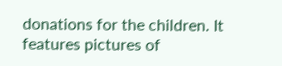donations for the children. It features pictures of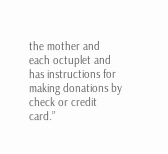the mother and each octuplet and has instructions for making donations by check or credit card.”